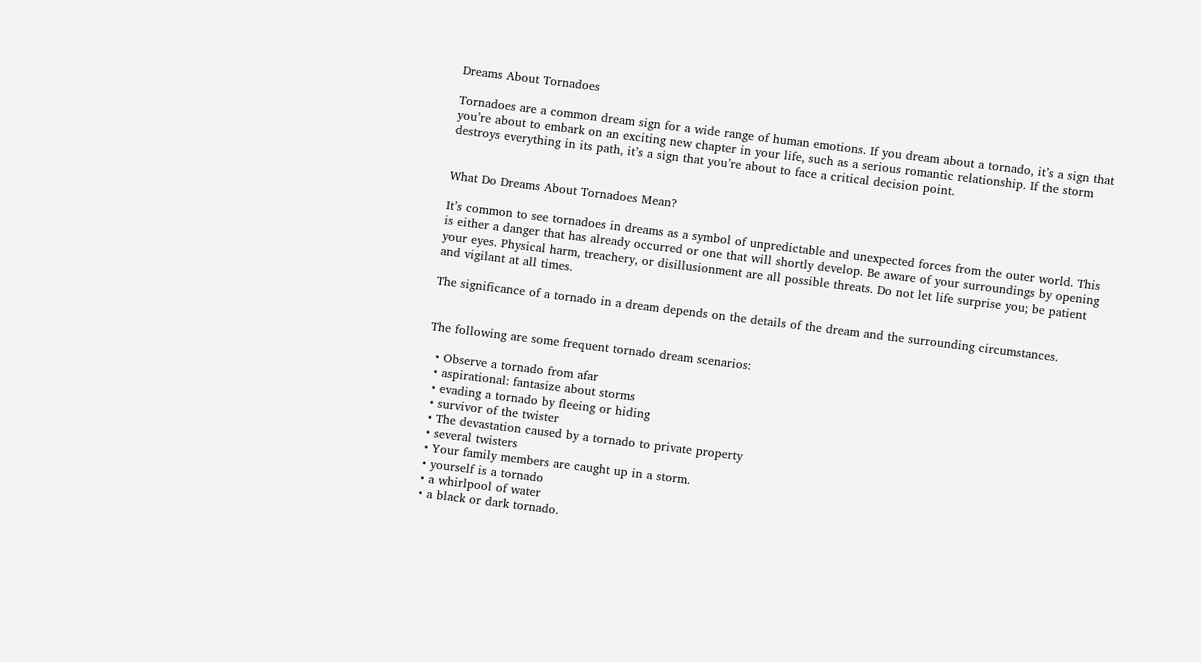Dreams About Tornadoes

Tornadoes are a common dream sign for a wide range of human emotions. If you dream about a tornado, it’s a sign that you’re about to embark on an exciting new chapter in your life, such as a serious romantic relationship. If the storm destroys everything in its path, it’s a sign that you’re about to face a critical decision point.


What Do Dreams About Tornadoes Mean?

It’s common to see tornadoes in dreams as a symbol of unpredictable and unexpected forces from the outer world. This is either a danger that has already occurred or one that will shortly develop. Be aware of your surroundings by opening your eyes. Physical harm, treachery, or disillusionment are all possible threats. Do not let life surprise you; be patient and vigilant at all times.

The significance of a tornado in a dream depends on the details of the dream and the surrounding circumstances.


The following are some frequent tornado dream scenarios:

  • Observe a tornado from afar
  • aspirational: fantasize about storms
  • evading a tornado by fleeing or hiding
  • survivor of the twister
  • The devastation caused by a tornado to private property
  • several twisters
  • Your family members are caught up in a storm.
  • yourself is a tornado
  • a whirlpool of water
  • a black or dark tornado.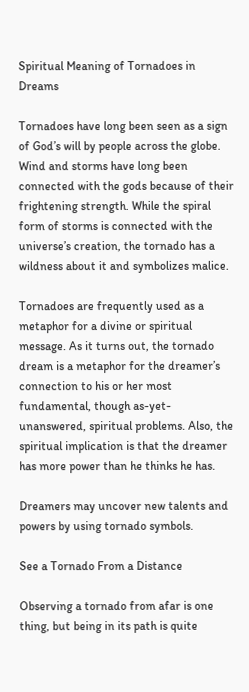Spiritual Meaning of Tornadoes in Dreams

Tornadoes have long been seen as a sign of God’s will by people across the globe. Wind and storms have long been connected with the gods because of their frightening strength. While the spiral form of storms is connected with the universe’s creation, the tornado has a wildness about it and symbolizes malice.

Tornadoes are frequently used as a metaphor for a divine or spiritual message. As it turns out, the tornado dream is a metaphor for the dreamer’s connection to his or her most fundamental, though as-yet-unanswered, spiritual problems. Also, the spiritual implication is that the dreamer has more power than he thinks he has.

Dreamers may uncover new talents and powers by using tornado symbols.

See a Tornado From a Distance

Observing a tornado from afar is one thing, but being in its path is quite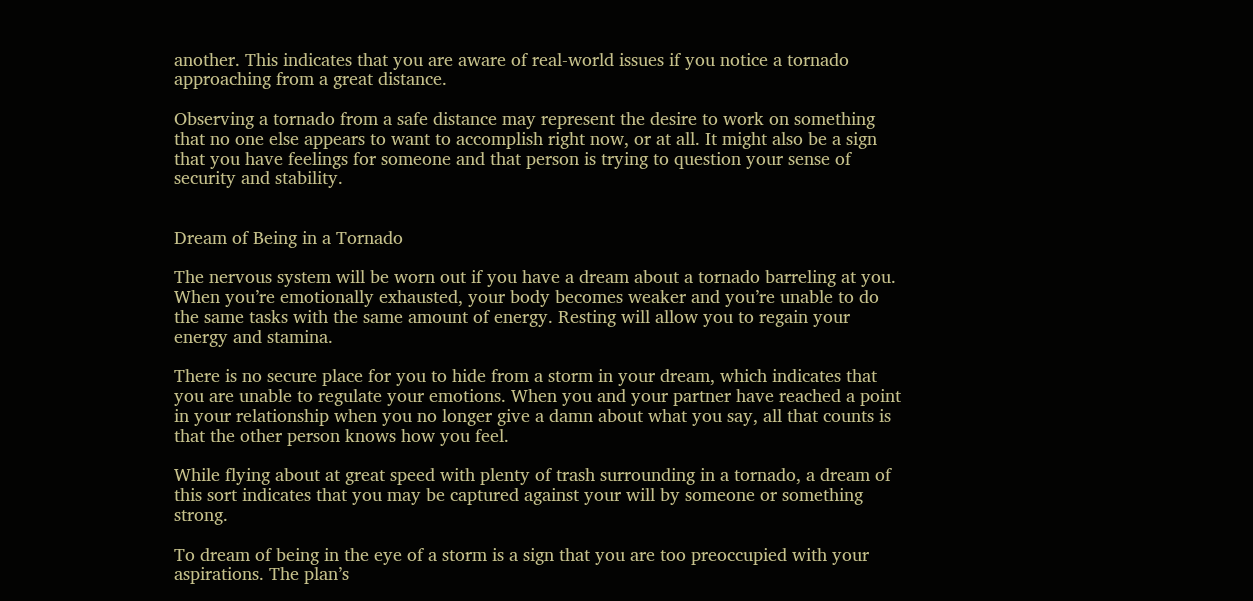another. This indicates that you are aware of real-world issues if you notice a tornado approaching from a great distance.

Observing a tornado from a safe distance may represent the desire to work on something that no one else appears to want to accomplish right now, or at all. It might also be a sign that you have feelings for someone and that person is trying to question your sense of security and stability.


Dream of Being in a Tornado

The nervous system will be worn out if you have a dream about a tornado barreling at you. When you’re emotionally exhausted, your body becomes weaker and you’re unable to do the same tasks with the same amount of energy. Resting will allow you to regain your energy and stamina.

There is no secure place for you to hide from a storm in your dream, which indicates that you are unable to regulate your emotions. When you and your partner have reached a point in your relationship when you no longer give a damn about what you say, all that counts is that the other person knows how you feel.

While flying about at great speed with plenty of trash surrounding in a tornado, a dream of this sort indicates that you may be captured against your will by someone or something strong.

To dream of being in the eye of a storm is a sign that you are too preoccupied with your aspirations. The plan’s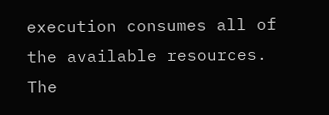execution consumes all of the available resources. The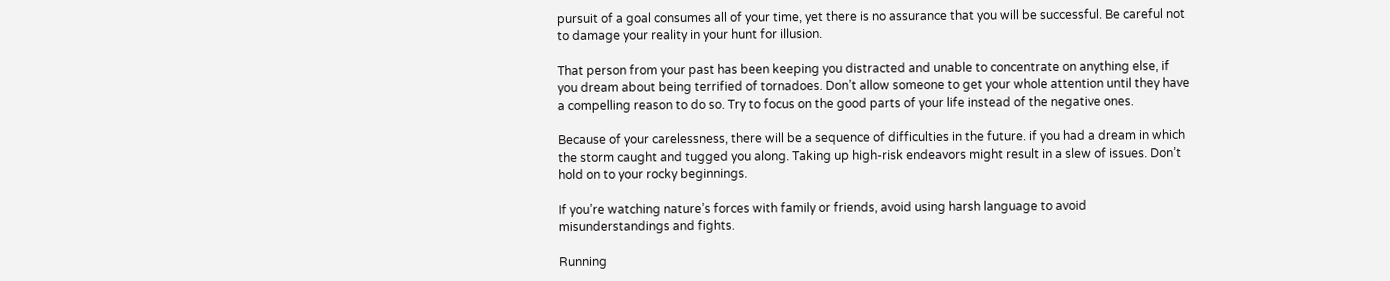pursuit of a goal consumes all of your time, yet there is no assurance that you will be successful. Be careful not to damage your reality in your hunt for illusion.

That person from your past has been keeping you distracted and unable to concentrate on anything else, if you dream about being terrified of tornadoes. Don’t allow someone to get your whole attention until they have a compelling reason to do so. Try to focus on the good parts of your life instead of the negative ones.

Because of your carelessness, there will be a sequence of difficulties in the future. if you had a dream in which the storm caught and tugged you along. Taking up high-risk endeavors might result in a slew of issues. Don’t hold on to your rocky beginnings.

If you’re watching nature’s forces with family or friends, avoid using harsh language to avoid misunderstandings and fights.

Running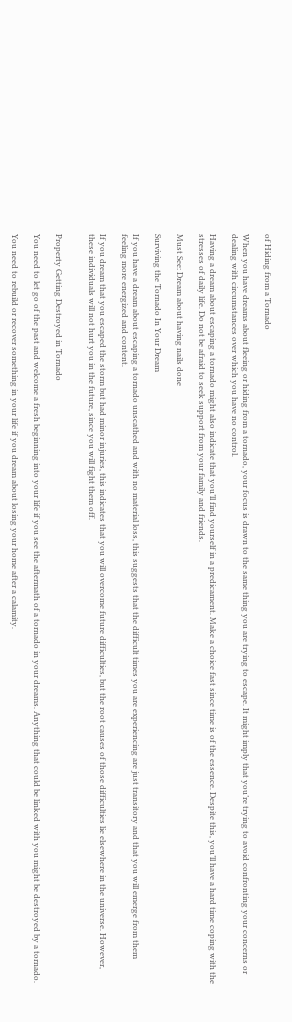of Hiding from a Tornado

When you have dreams about fleeing or hiding from a tornado, your focus is drawn to the same thing you are trying to escape. It might imply that you’re trying to avoid confronting your concerns or dealing with circumstances over which you have no control.

Having a dream about escaping a tornado might also indicate that you’ll find yourself in a predicament. Make a choice fast since time is of the essence. Despite this, you’ll have a hard time coping with the stresses of daily life. Do not be afraid to seek support from your family and friends.

Must See: Dream about having nails done

Surviving the Tornado In Your Dream

If you have a dream about escaping a tornado unscathed and with no material loss, this suggests that the difficult times you are experiencing are just transitory and that you will emerge from them feeling more energized and content.

If you dream that you escaped the storm but had minor injuries, this indicates that you will overcome future difficulties, but the root causes of those difficulties lie elsewhere in the universe. However, these individuals will not hurt you in the future, since you will fight them off.


Property Getting Destroyed in Tornado

You need to let go of the past and welcome a fresh beginning into your life if you see the aftermath of a tornado in your dreams. Anything that could be linked with you might be destroyed by a tornado.

You need to rebuild or recover something in your life if you dream about losing your home after a calamity.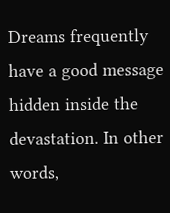Dreams frequently have a good message hidden inside the devastation. In other words,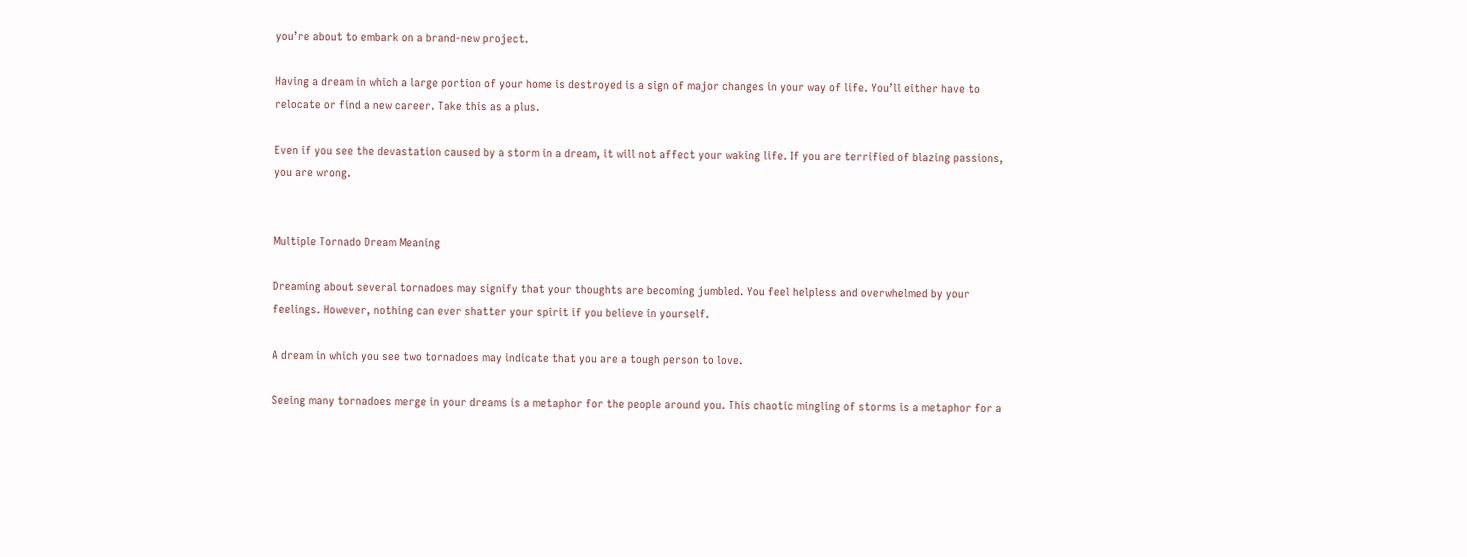you’re about to embark on a brand-new project.

Having a dream in which a large portion of your home is destroyed is a sign of major changes in your way of life. You’ll either have to relocate or find a new career. Take this as a plus.

Even if you see the devastation caused by a storm in a dream, it will not affect your waking life. If you are terrified of blazing passions, you are wrong.


Multiple Tornado Dream Meaning

Dreaming about several tornadoes may signify that your thoughts are becoming jumbled. You feel helpless and overwhelmed by your feelings. However, nothing can ever shatter your spirit if you believe in yourself.

A dream in which you see two tornadoes may indicate that you are a tough person to love.

Seeing many tornadoes merge in your dreams is a metaphor for the people around you. This chaotic mingling of storms is a metaphor for a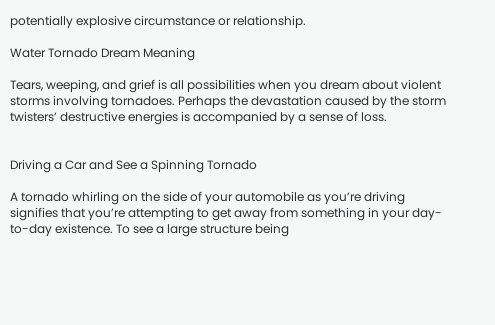potentially explosive circumstance or relationship.

Water Tornado Dream Meaning

Tears, weeping, and grief is all possibilities when you dream about violent storms involving tornadoes. Perhaps the devastation caused by the storm twisters’ destructive energies is accompanied by a sense of loss.


Driving a Car and See a Spinning Tornado

A tornado whirling on the side of your automobile as you’re driving signifies that you’re attempting to get away from something in your day-to-day existence. To see a large structure being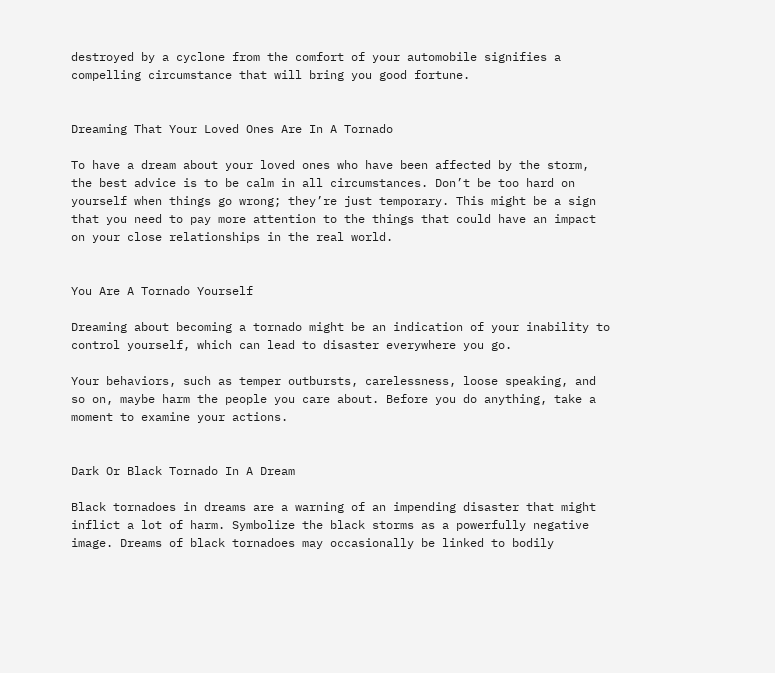destroyed by a cyclone from the comfort of your automobile signifies a compelling circumstance that will bring you good fortune.


Dreaming That Your Loved Ones Are In A Tornado

To have a dream about your loved ones who have been affected by the storm, the best advice is to be calm in all circumstances. Don’t be too hard on yourself when things go wrong; they’re just temporary. This might be a sign that you need to pay more attention to the things that could have an impact on your close relationships in the real world.


You Are A Tornado Yourself

Dreaming about becoming a tornado might be an indication of your inability to control yourself, which can lead to disaster everywhere you go.

Your behaviors, such as temper outbursts, carelessness, loose speaking, and so on, maybe harm the people you care about. Before you do anything, take a moment to examine your actions.


Dark Or Black Tornado In A Dream

Black tornadoes in dreams are a warning of an impending disaster that might inflict a lot of harm. Symbolize the black storms as a powerfully negative image. Dreams of black tornadoes may occasionally be linked to bodily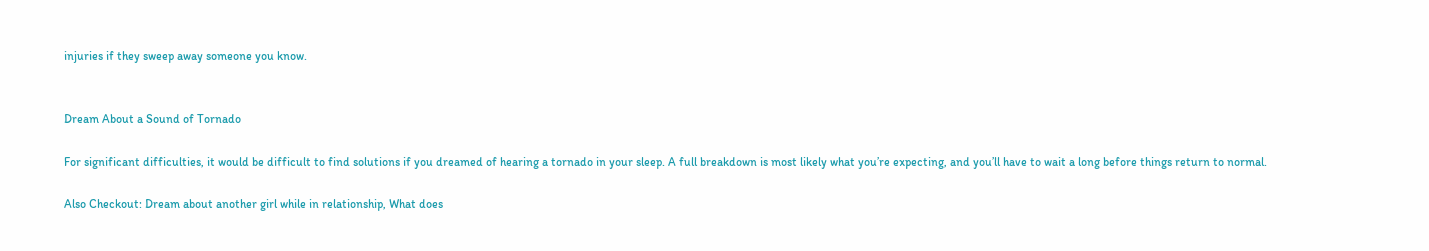injuries if they sweep away someone you know.


Dream About a Sound of Tornado

For significant difficulties, it would be difficult to find solutions if you dreamed of hearing a tornado in your sleep. A full breakdown is most likely what you’re expecting, and you’ll have to wait a long before things return to normal.

Also Checkout: Dream about another girl while in relationship, What does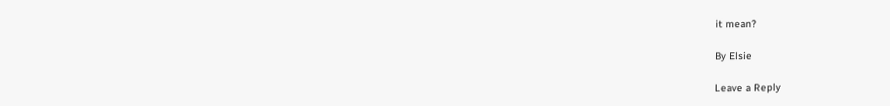it mean?

By Elsie

Leave a Reply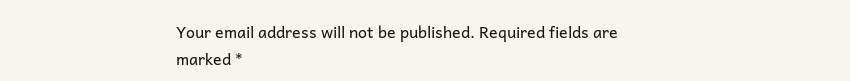Your email address will not be published. Required fields are marked *